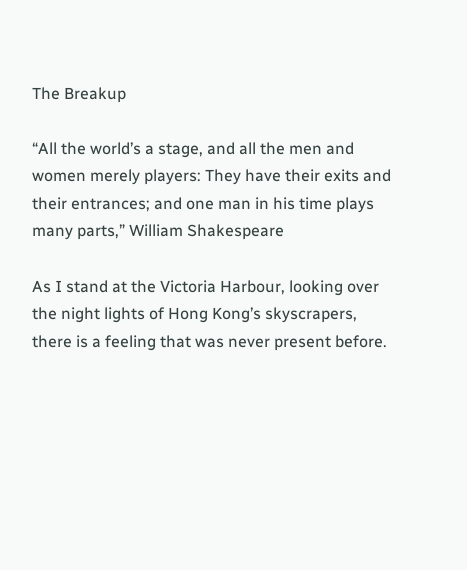The Breakup

“All the world’s a stage, and all the men and women merely players: They have their exits and their entrances; and one man in his time plays many parts,” William Shakespeare

As I stand at the Victoria Harbour, looking over the night lights of Hong Kong’s skyscrapers, there is a feeling that was never present before.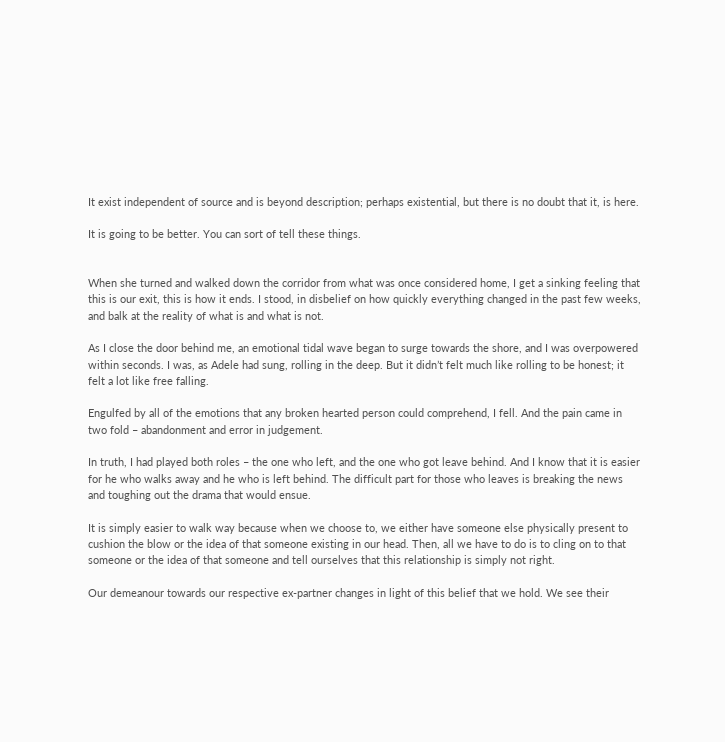It exist independent of source and is beyond description; perhaps existential, but there is no doubt that it, is here.

It is going to be better. You can sort of tell these things.


When she turned and walked down the corridor from what was once considered home, I get a sinking feeling that this is our exit, this is how it ends. I stood, in disbelief on how quickly everything changed in the past few weeks, and balk at the reality of what is and what is not.

As I close the door behind me, an emotional tidal wave began to surge towards the shore, and I was overpowered within seconds. I was, as Adele had sung, rolling in the deep. But it didn’t felt much like rolling to be honest; it felt a lot like free falling.

Engulfed by all of the emotions that any broken hearted person could comprehend, I fell. And the pain came in two fold – abandonment and error in judgement.

In truth, I had played both roles – the one who left, and the one who got leave behind. And I know that it is easier for he who walks away and he who is left behind. The difficult part for those who leaves is breaking the news and toughing out the drama that would ensue.

It is simply easier to walk way because when we choose to, we either have someone else physically present to cushion the blow or the idea of that someone existing in our head. Then, all we have to do is to cling on to that someone or the idea of that someone and tell ourselves that this relationship is simply not right.

Our demeanour towards our respective ex-partner changes in light of this belief that we hold. We see their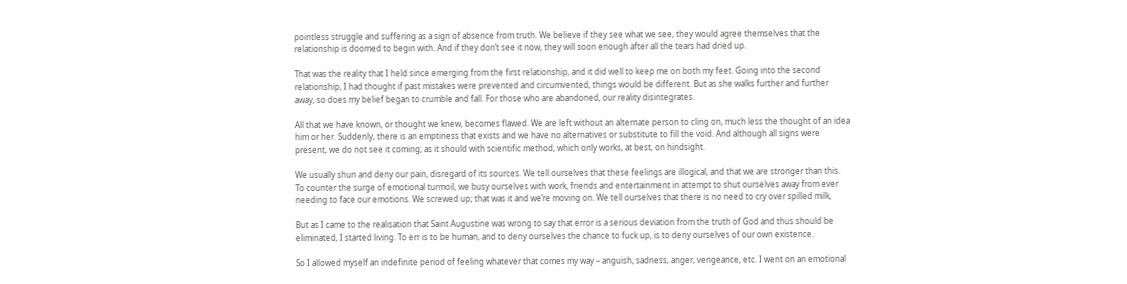pointless struggle and suffering as a sign of absence from truth. We believe if they see what we see, they would agree themselves that the relationship is doomed to begin with. And if they don’t see it now, they will soon enough after all the tears had dried up.

That was the reality that I held since emerging from the first relationship, and it did well to keep me on both my feet. Going into the second relationship, I had thought if past mistakes were prevented and circumvented, things would be different. But as she walks further and further away, so does my belief began to crumble and fall. For those who are abandoned, our reality disintegrates.

All that we have known, or thought we knew, becomes flawed. We are left without an alternate person to cling on, much less the thought of an idea him or her. Suddenly, there is an emptiness that exists and we have no alternatives or substitute to fill the void. And although all signs were present, we do not see it coming; as it should with scientific method, which only works, at best, on hindsight.

We usually shun and deny our pain, disregard of its sources. We tell ourselves that these feelings are illogical, and that we are stronger than this. To counter the surge of emotional turmoil, we busy ourselves with work, friends and entertainment in attempt to shut ourselves away from ever needing to face our emotions. We screwed up; that was it and we’re moving on. We tell ourselves that there is no need to cry over spilled milk,

But as I came to the realisation that Saint Augustine was wrong to say that error is a serious deviation from the truth of God and thus should be eliminated, I started living. To err is to be human, and to deny ourselves the chance to fuck up, is to deny ourselves of our own existence.

So I allowed myself an indefinite period of feeling whatever that comes my way – anguish, sadness, anger, vengeance, etc. I went on an emotional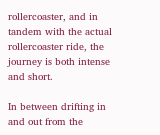rollercoaster, and in tandem with the actual rollercoaster ride, the journey is both intense and short.

In between drifting in and out from the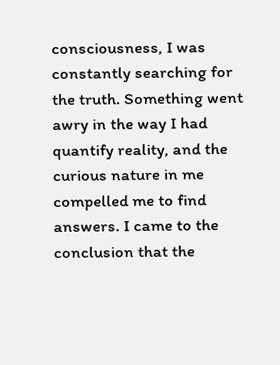consciousness, I was constantly searching for the truth. Something went awry in the way I had quantify reality, and the curious nature in me compelled me to find answers. I came to the conclusion that the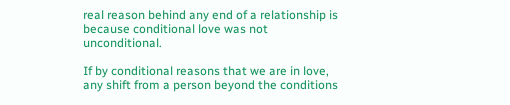real reason behind any end of a relationship is because conditional love was not unconditional.

If by conditional reasons that we are in love, any shift from a person beyond the conditions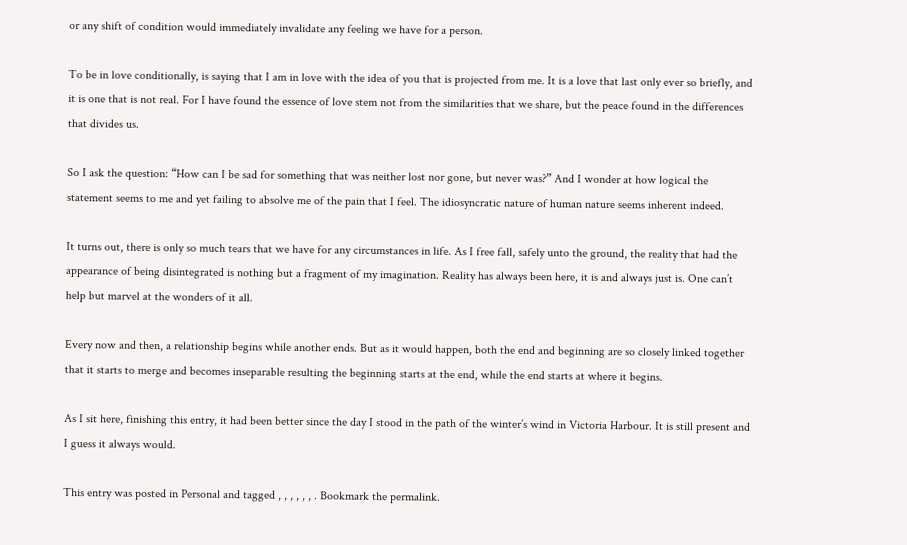or any shift of condition would immediately invalidate any feeling we have for a person.

To be in love conditionally, is saying that I am in love with the idea of you that is projected from me. It is a love that last only ever so briefly, and it is one that is not real. For I have found the essence of love stem not from the similarities that we share, but the peace found in the differences that divides us.

So I ask the question: “How can I be sad for something that was neither lost nor gone, but never was?” And I wonder at how logical the statement seems to me and yet failing to absolve me of the pain that I feel. The idiosyncratic nature of human nature seems inherent indeed.

It turns out, there is only so much tears that we have for any circumstances in life. As I free fall, safely unto the ground, the reality that had the appearance of being disintegrated is nothing but a fragment of my imagination. Reality has always been here, it is and always just is. One can’t help but marvel at the wonders of it all.

Every now and then, a relationship begins while another ends. But as it would happen, both the end and beginning are so closely linked together that it starts to merge and becomes inseparable resulting the beginning starts at the end, while the end starts at where it begins.

As I sit here, finishing this entry, it had been better since the day I stood in the path of the winter’s wind in Victoria Harbour. It is still present and I guess it always would.

This entry was posted in Personal and tagged , , , , , , . Bookmark the permalink.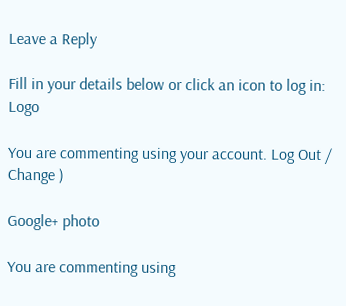Leave a Reply

Fill in your details below or click an icon to log in: Logo

You are commenting using your account. Log Out /  Change )

Google+ photo

You are commenting using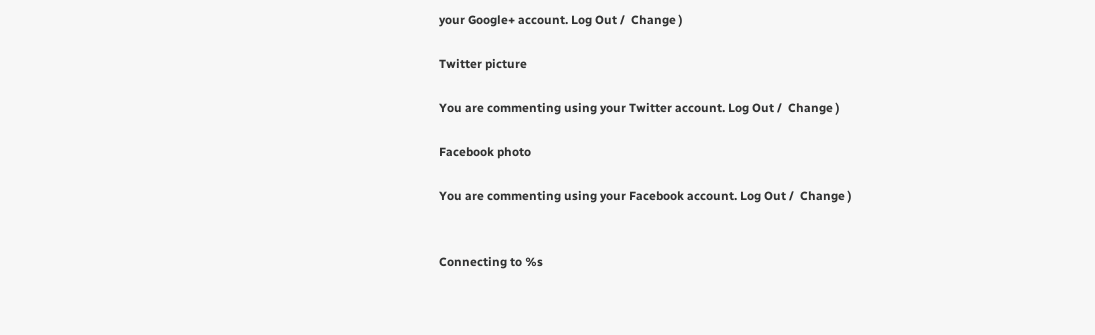your Google+ account. Log Out /  Change )

Twitter picture

You are commenting using your Twitter account. Log Out /  Change )

Facebook photo

You are commenting using your Facebook account. Log Out /  Change )


Connecting to %s